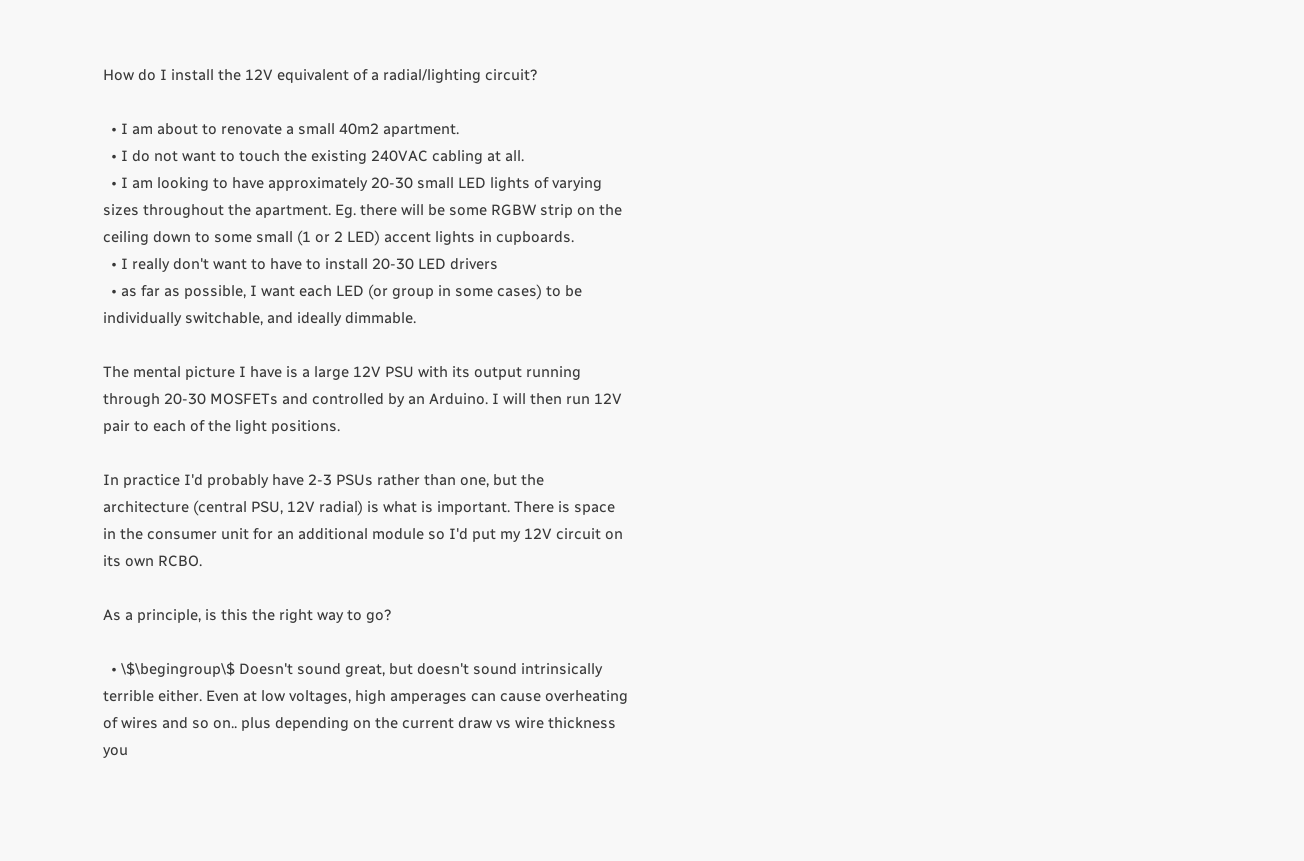How do I install the 12V equivalent of a radial/lighting circuit?

  • I am about to renovate a small 40m2 apartment.
  • I do not want to touch the existing 240VAC cabling at all.
  • I am looking to have approximately 20-30 small LED lights of varying sizes throughout the apartment. Eg. there will be some RGBW strip on the ceiling down to some small (1 or 2 LED) accent lights in cupboards.
  • I really don't want to have to install 20-30 LED drivers
  • as far as possible, I want each LED (or group in some cases) to be individually switchable, and ideally dimmable.

The mental picture I have is a large 12V PSU with its output running through 20-30 MOSFETs and controlled by an Arduino. I will then run 12V pair to each of the light positions.

In practice I'd probably have 2-3 PSUs rather than one, but the architecture (central PSU, 12V radial) is what is important. There is space in the consumer unit for an additional module so I'd put my 12V circuit on its own RCBO.

As a principle, is this the right way to go?

  • \$\begingroup\$ Doesn't sound great, but doesn't sound intrinsically terrible either. Even at low voltages, high amperages can cause overheating of wires and so on.. plus depending on the current draw vs wire thickness you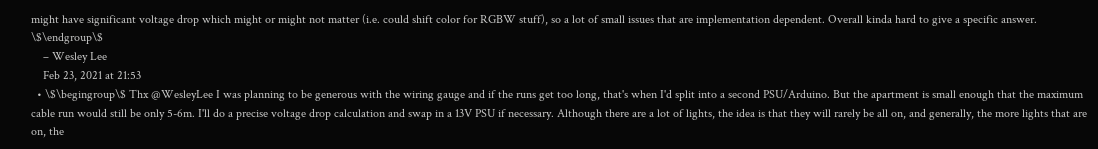might have significant voltage drop which might or might not matter (i.e. could shift color for RGBW stuff), so a lot of small issues that are implementation dependent. Overall kinda hard to give a specific answer. \$\endgroup\$
    – Wesley Lee
    Feb 23, 2021 at 21:53
  • \$\begingroup\$ Thx @WesleyLee I was planning to be generous with the wiring gauge and if the runs get too long, that's when I'd split into a second PSU/Arduino. But the apartment is small enough that the maximum cable run would still be only 5-6m. I'll do a precise voltage drop calculation and swap in a 13V PSU if necessary. Although there are a lot of lights, the idea is that they will rarely be all on, and generally, the more lights that are on, the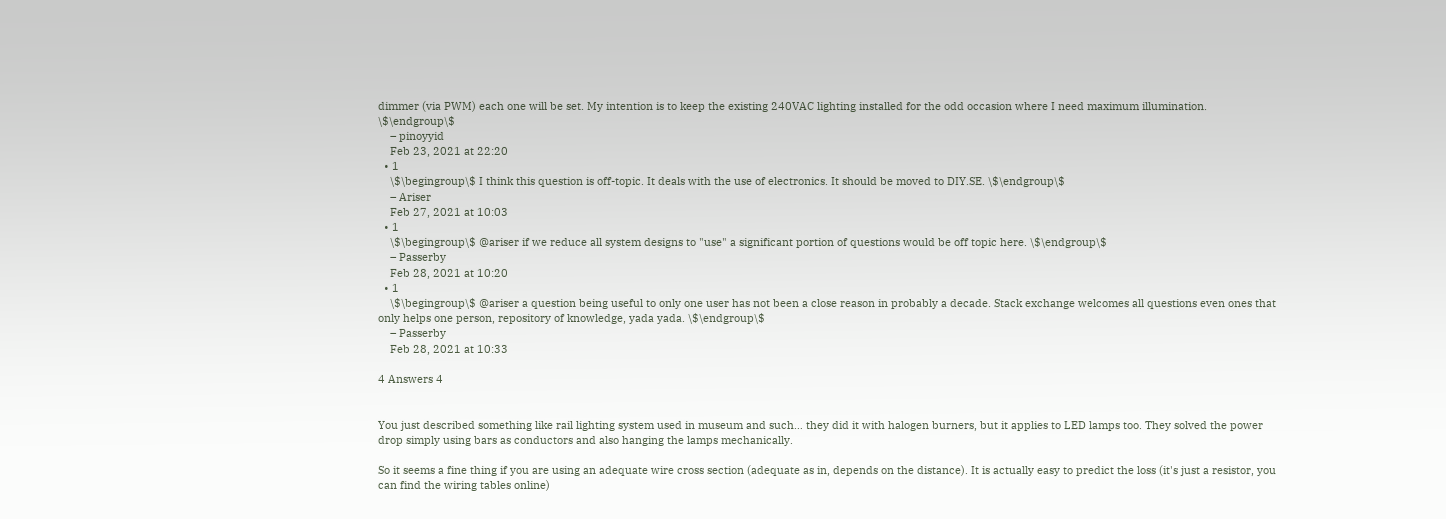dimmer (via PWM) each one will be set. My intention is to keep the existing 240VAC lighting installed for the odd occasion where I need maximum illumination. \$\endgroup\$
    – pinoyyid
    Feb 23, 2021 at 22:20
  • 1
    \$\begingroup\$ I think this question is off-topic. It deals with the use of electronics. It should be moved to DIY.SE. \$\endgroup\$
    – Ariser
    Feb 27, 2021 at 10:03
  • 1
    \$\begingroup\$ @ariser if we reduce all system designs to "use" a significant portion of questions would be off topic here. \$\endgroup\$
    – Passerby
    Feb 28, 2021 at 10:20
  • 1
    \$\begingroup\$ @ariser a question being useful to only one user has not been a close reason in probably a decade. Stack exchange welcomes all questions even ones that only helps one person, repository of knowledge, yada yada. \$\endgroup\$
    – Passerby
    Feb 28, 2021 at 10:33

4 Answers 4


You just described something like rail lighting system used in museum and such… they did it with halogen burners, but it applies to LED lamps too. They solved the power drop simply using bars as conductors and also hanging the lamps mechanically.

So it seems a fine thing if you are using an adequate wire cross section (adequate as in, depends on the distance). It is actually easy to predict the loss (it's just a resistor, you can find the wiring tables online)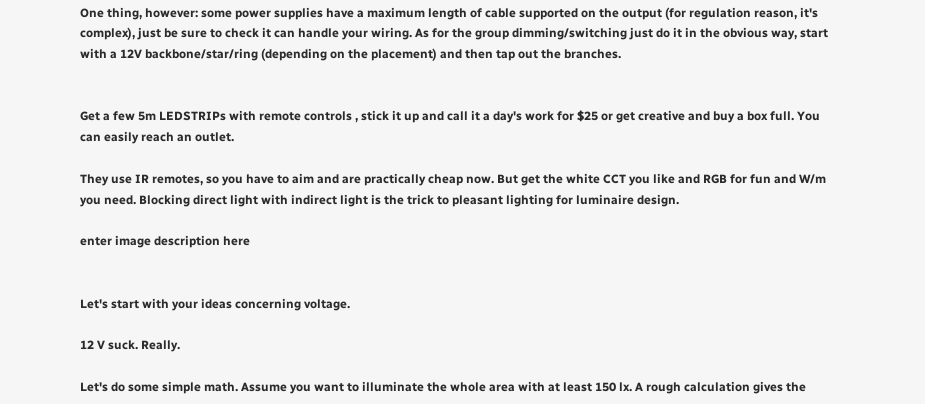One thing, however: some power supplies have a maximum length of cable supported on the output (for regulation reason, it's complex), just be sure to check it can handle your wiring. As for the group dimming/switching just do it in the obvious way, start with a 12V backbone/star/ring (depending on the placement) and then tap out the branches.


Get a few 5m LEDSTRIPs with remote controls , stick it up and call it a day's work for $25 or get creative and buy a box full. You can easily reach an outlet.

They use IR remotes, so you have to aim and are practically cheap now. But get the white CCT you like and RGB for fun and W/m you need. Blocking direct light with indirect light is the trick to pleasant lighting for luminaire design.

enter image description here


Let's start with your ideas concerning voltage.

12 V suck. Really.

Let's do some simple math. Assume you want to illuminate the whole area with at least 150 lx. A rough calculation gives the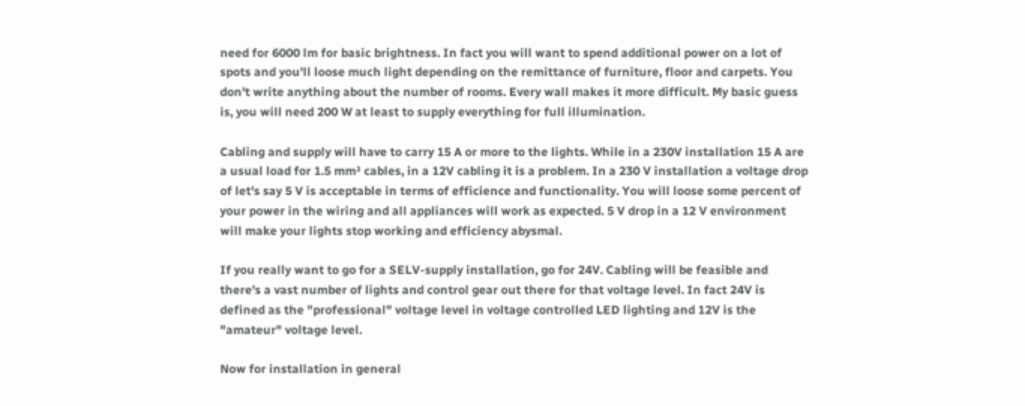need for 6000 lm for basic brightness. In fact you will want to spend additional power on a lot of spots and you'll loose much light depending on the remittance of furniture, floor and carpets. You don't write anything about the number of rooms. Every wall makes it more difficult. My basic guess is, you will need 200 W at least to supply everything for full illumination.

Cabling and supply will have to carry 15 A or more to the lights. While in a 230V installation 15 A are a usual load for 1.5 mm² cables, in a 12V cabling it is a problem. In a 230 V installation a voltage drop of let's say 5 V is acceptable in terms of efficience and functionality. You will loose some percent of your power in the wiring and all appliances will work as expected. 5 V drop in a 12 V environment will make your lights stop working and efficiency abysmal.

If you really want to go for a SELV-supply installation, go for 24V. Cabling will be feasible and there's a vast number of lights and control gear out there for that voltage level. In fact 24V is defined as the "professional" voltage level in voltage controlled LED lighting and 12V is the "amateur" voltage level.

Now for installation in general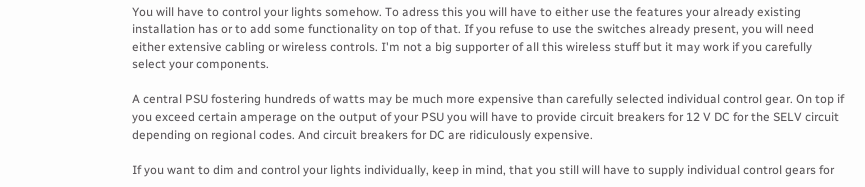You will have to control your lights somehow. To adress this you will have to either use the features your already existing installation has or to add some functionality on top of that. If you refuse to use the switches already present, you will need either extensive cabling or wireless controls. I'm not a big supporter of all this wireless stuff but it may work if you carefully select your components.

A central PSU fostering hundreds of watts may be much more expensive than carefully selected individual control gear. On top if you exceed certain amperage on the output of your PSU you will have to provide circuit breakers for 12 V DC for the SELV circuit depending on regional codes. And circuit breakers for DC are ridiculously expensive.

If you want to dim and control your lights individually, keep in mind, that you still will have to supply individual control gears for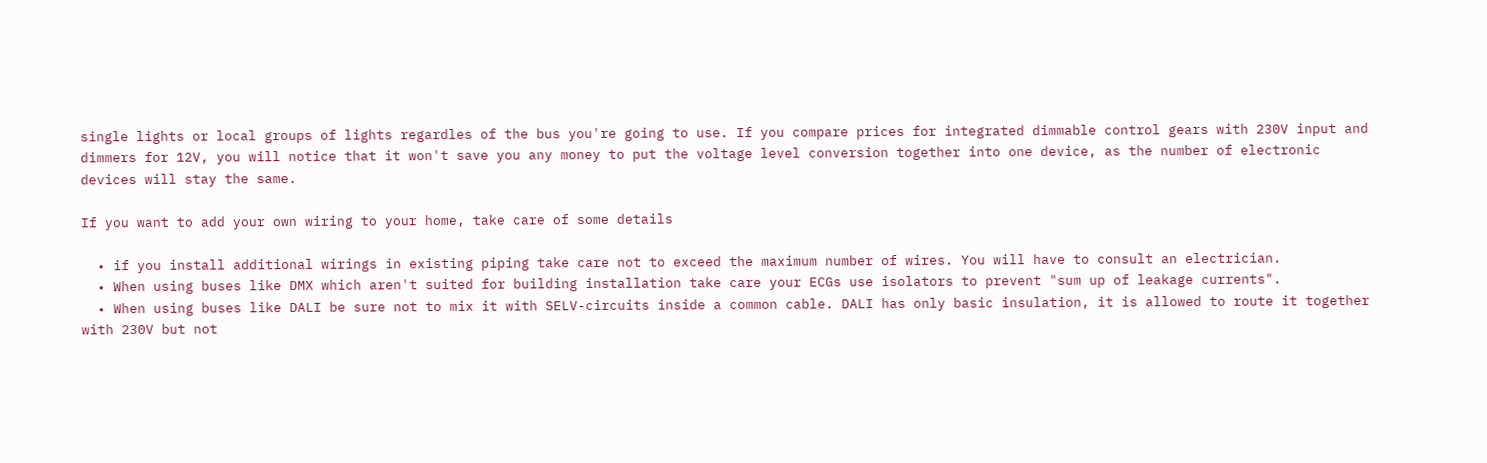single lights or local groups of lights regardles of the bus you're going to use. If you compare prices for integrated dimmable control gears with 230V input and dimmers for 12V, you will notice that it won't save you any money to put the voltage level conversion together into one device, as the number of electronic devices will stay the same.

If you want to add your own wiring to your home, take care of some details

  • if you install additional wirings in existing piping take care not to exceed the maximum number of wires. You will have to consult an electrician.
  • When using buses like DMX which aren't suited for building installation take care your ECGs use isolators to prevent "sum up of leakage currents".
  • When using buses like DALI be sure not to mix it with SELV-circuits inside a common cable. DALI has only basic insulation, it is allowed to route it together with 230V but not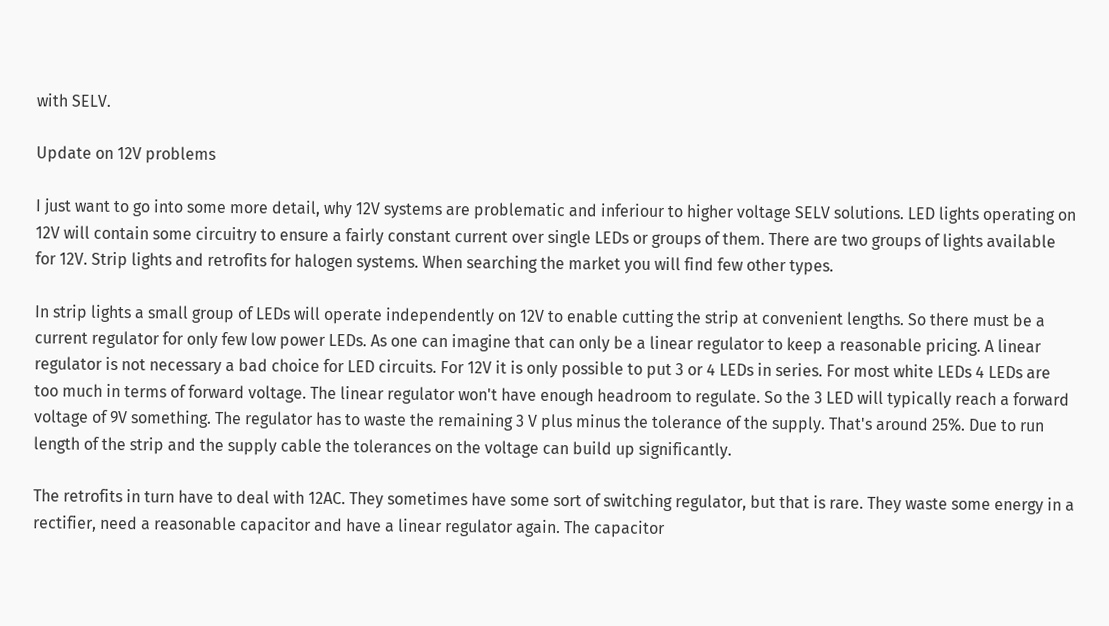with SELV.

Update on 12V problems

I just want to go into some more detail, why 12V systems are problematic and inferiour to higher voltage SELV solutions. LED lights operating on 12V will contain some circuitry to ensure a fairly constant current over single LEDs or groups of them. There are two groups of lights available for 12V. Strip lights and retrofits for halogen systems. When searching the market you will find few other types.

In strip lights a small group of LEDs will operate independently on 12V to enable cutting the strip at convenient lengths. So there must be a current regulator for only few low power LEDs. As one can imagine that can only be a linear regulator to keep a reasonable pricing. A linear regulator is not necessary a bad choice for LED circuits. For 12V it is only possible to put 3 or 4 LEDs in series. For most white LEDs 4 LEDs are too much in terms of forward voltage. The linear regulator won't have enough headroom to regulate. So the 3 LED will typically reach a forward voltage of 9V something. The regulator has to waste the remaining 3 V plus minus the tolerance of the supply. That's around 25%. Due to run length of the strip and the supply cable the tolerances on the voltage can build up significantly.

The retrofits in turn have to deal with 12AC. They sometimes have some sort of switching regulator, but that is rare. They waste some energy in a rectifier, need a reasonable capacitor and have a linear regulator again. The capacitor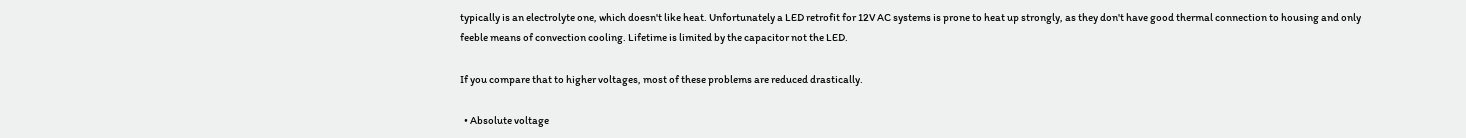typically is an electrolyte one, which doesn't like heat. Unfortunately a LED retrofit for 12V AC systems is prone to heat up strongly, as they don't have good thermal connection to housing and only feeble means of convection cooling. Lifetime is limited by the capacitor not the LED.

If you compare that to higher voltages, most of these problems are reduced drastically.

  • Absolute voltage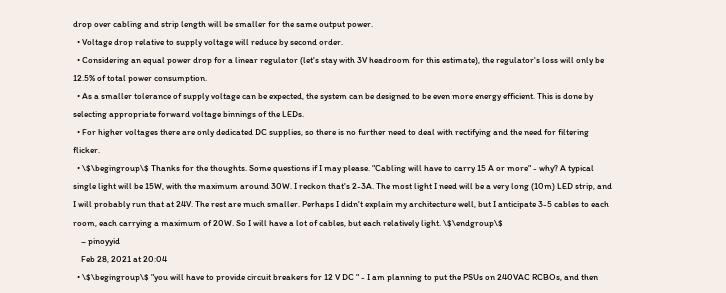drop over cabling and strip length will be smaller for the same output power.
  • Voltage drop relative to supply voltage will reduce by second order.
  • Considering an equal power drop for a linear regulator (let's stay with 3V headroom for this estimate), the regulator's loss will only be 12.5% of total power consumption.
  • As a smaller tolerance of supply voltage can be expected, the system can be designed to be even more energy efficient. This is done by selecting appropriate forward voltage binnings of the LEDs.
  • For higher voltages there are only dedicated DC supplies, so there is no further need to deal with rectifying and the need for filtering flicker.
  • \$\begingroup\$ Thanks for the thoughts. Some questions if I may please. "Cabling will have to carry 15 A or more" - why? A typical single light will be 15W, with the maximum around 30W. I reckon that's 2-3A. The most light I need will be a very long (10m) LED strip, and I will probably run that at 24V. The rest are much smaller. Perhaps I didn't explain my architecture well, but I anticipate 3-5 cables to each room, each carrying a maximum of 20W. So I will have a lot of cables, but each relatively light. \$\endgroup\$
    – pinoyyid
    Feb 28, 2021 at 20:04
  • \$\begingroup\$ "you will have to provide circuit breakers for 12 V DC " - I am planning to put the PSUs on 240VAC RCBOs, and then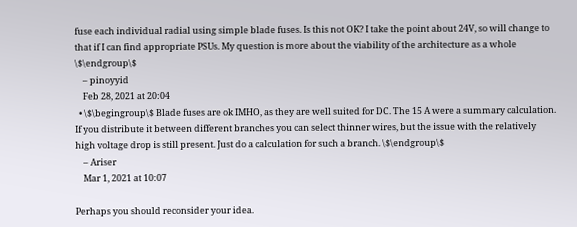fuse each individual radial using simple blade fuses. Is this not OK? I take the point about 24V, so will change to that if I can find appropriate PSUs. My question is more about the viability of the architecture as a whole \$\endgroup\$
    – pinoyyid
    Feb 28, 2021 at 20:04
  • \$\begingroup\$ Blade fuses are ok IMHO, as they are well suited for DC. The 15 A were a summary calculation. If you distribute it between different branches you can select thinner wires, but the issue with the relatively high voltage drop is still present. Just do a calculation for such a branch. \$\endgroup\$
    – Ariser
    Mar 1, 2021 at 10:07

Perhaps you should reconsider your idea.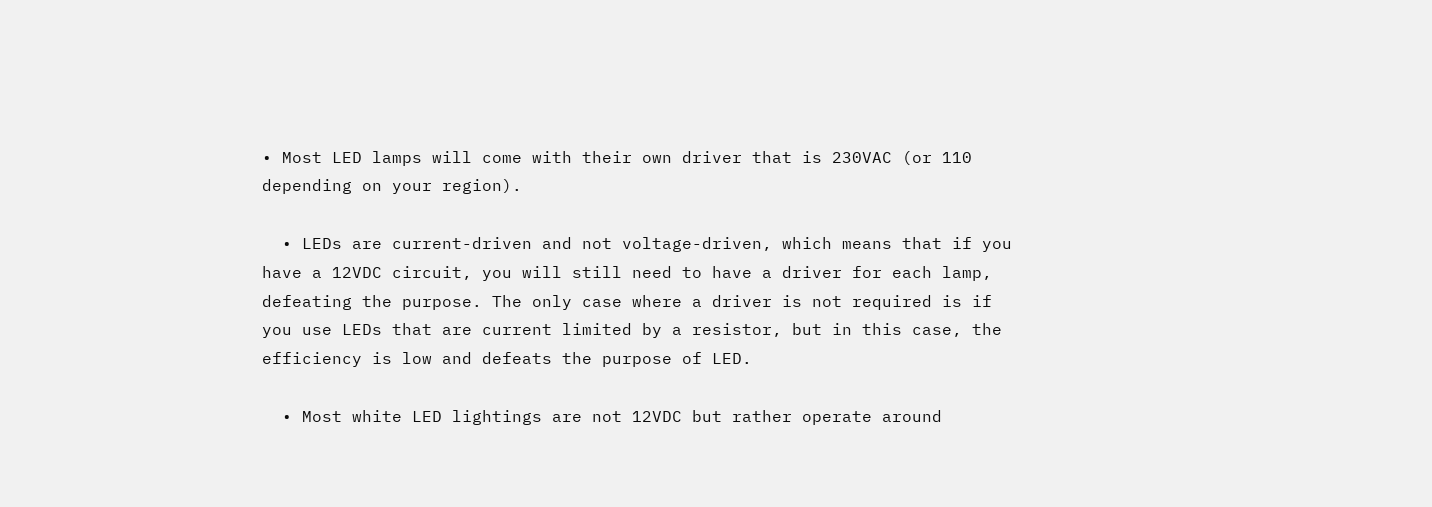• Most LED lamps will come with their own driver that is 230VAC (or 110 depending on your region).

  • LEDs are current-driven and not voltage-driven, which means that if you have a 12VDC circuit, you will still need to have a driver for each lamp, defeating the purpose. The only case where a driver is not required is if you use LEDs that are current limited by a resistor, but in this case, the efficiency is low and defeats the purpose of LED.

  • Most white LED lightings are not 12VDC but rather operate around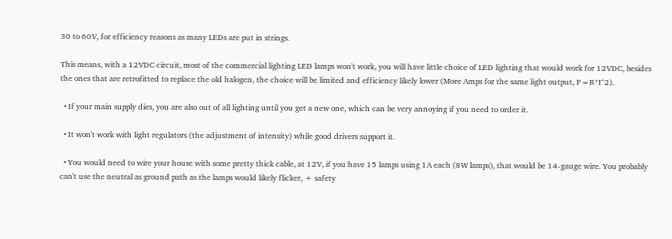30 to 60V, for efficiency reasons as many LEDs are put in strings.

This means, with a 12VDC circuit, most of the commercial lighting LED lamps won't work, you will have little choice of LED lighting that would work for 12VDC, besides the ones that are retrofitted to replace the old halogen, the choice will be limited and efficiency likely lower (More Amps for the same light output, P=R*I^2).

  • If your main supply dies, you are also out of all lighting until you get a new one, which can be very annoying if you need to order it.

  • It won't work with light regulators (the adjustment of intensity) while good drivers support it.

  • You would need to wire your house with some pretty thick cable, at 12V, if you have 15 lamps using 1A each (8W lamps), that would be 14-gauge wire. You probably can't use the neutral as ground path as the lamps would likely flicker, + safety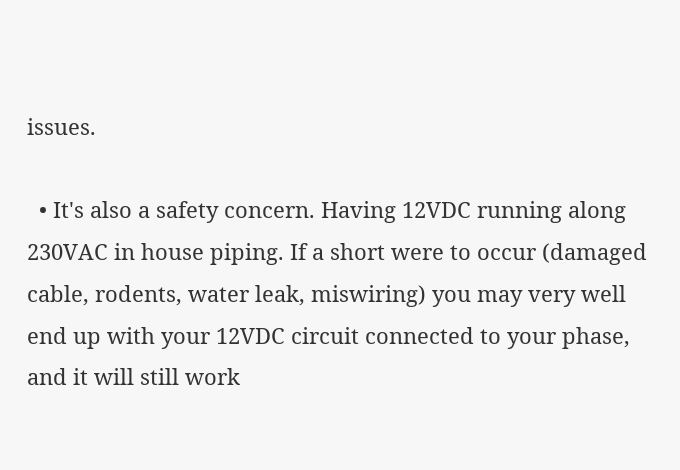issues.

  • It's also a safety concern. Having 12VDC running along 230VAC in house piping. If a short were to occur (damaged cable, rodents, water leak, miswiring) you may very well end up with your 12VDC circuit connected to your phase, and it will still work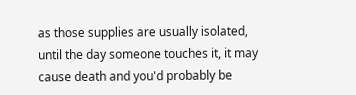as those supplies are usually isolated, until the day someone touches it, it may cause death and you'd probably be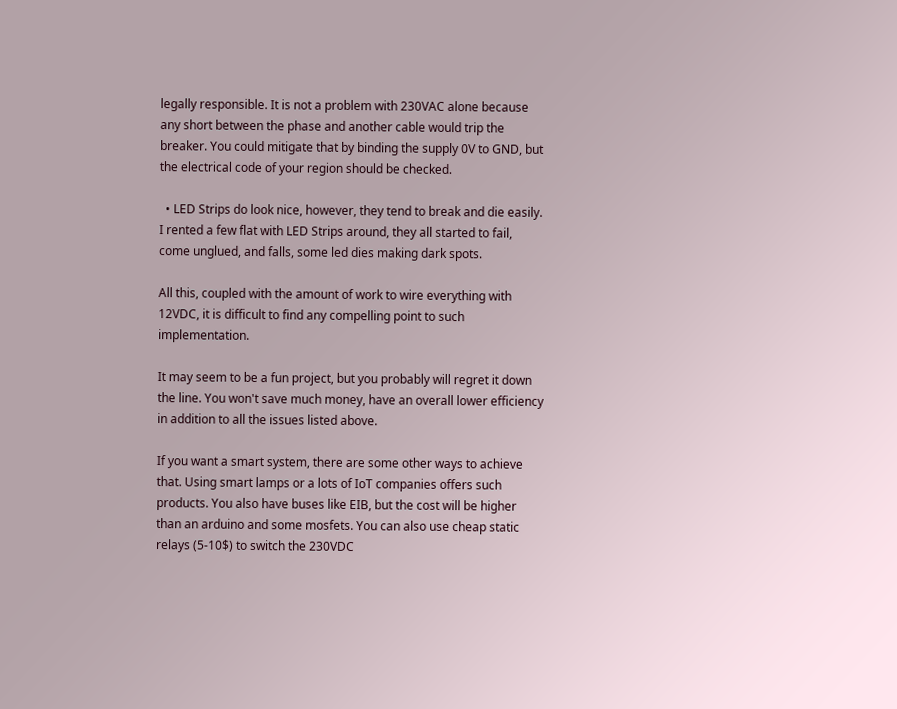legally responsible. It is not a problem with 230VAC alone because any short between the phase and another cable would trip the breaker. You could mitigate that by binding the supply 0V to GND, but the electrical code of your region should be checked.

  • LED Strips do look nice, however, they tend to break and die easily. I rented a few flat with LED Strips around, they all started to fail, come unglued, and falls, some led dies making dark spots.

All this, coupled with the amount of work to wire everything with 12VDC, it is difficult to find any compelling point to such implementation.

It may seem to be a fun project, but you probably will regret it down the line. You won't save much money, have an overall lower efficiency in addition to all the issues listed above.

If you want a smart system, there are some other ways to achieve that. Using smart lamps or a lots of IoT companies offers such products. You also have buses like EIB, but the cost will be higher than an arduino and some mosfets. You can also use cheap static relays (5-10$) to switch the 230VDC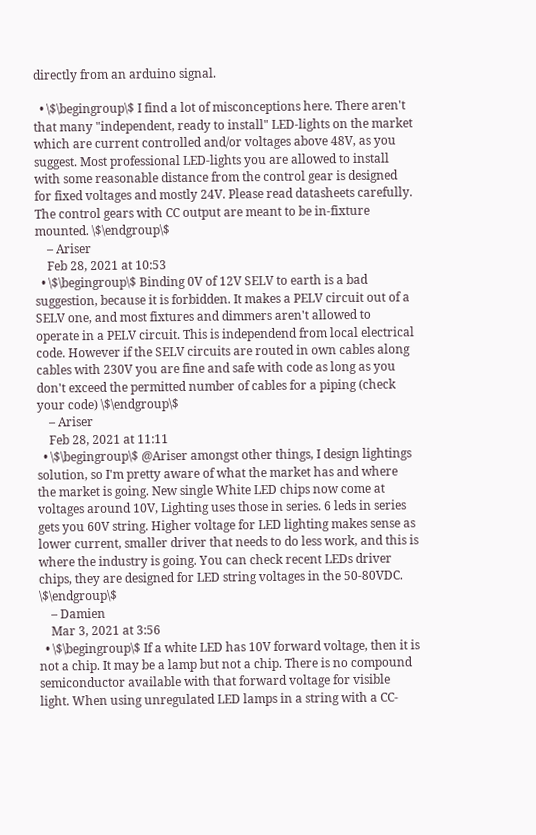directly from an arduino signal.

  • \$\begingroup\$ I find a lot of misconceptions here. There aren't that many "independent, ready to install" LED-lights on the market which are current controlled and/or voltages above 48V, as you suggest. Most professional LED-lights you are allowed to install with some reasonable distance from the control gear is designed for fixed voltages and mostly 24V. Please read datasheets carefully. The control gears with CC output are meant to be in-fixture mounted. \$\endgroup\$
    – Ariser
    Feb 28, 2021 at 10:53
  • \$\begingroup\$ Binding 0V of 12V SELV to earth is a bad suggestion, because it is forbidden. It makes a PELV circuit out of a SELV one, and most fixtures and dimmers aren't allowed to operate in a PELV circuit. This is independend from local electrical code. However if the SELV circuits are routed in own cables along cables with 230V you are fine and safe with code as long as you don't exceed the permitted number of cables for a piping (check your code) \$\endgroup\$
    – Ariser
    Feb 28, 2021 at 11:11
  • \$\begingroup\$ @Ariser amongst other things, I design lightings solution, so I'm pretty aware of what the market has and where the market is going. New single White LED chips now come at voltages around 10V, Lighting uses those in series. 6 leds in series gets you 60V string. Higher voltage for LED lighting makes sense as lower current, smaller driver that needs to do less work, and this is where the industry is going. You can check recent LEDs driver chips, they are designed for LED string voltages in the 50-80VDC. \$\endgroup\$
    – Damien
    Mar 3, 2021 at 3:56
  • \$\begingroup\$ If a white LED has 10V forward voltage, then it is not a chip. It may be a lamp but not a chip. There is no compound semiconductor available with that forward voltage for visible light. When using unregulated LED lamps in a string with a CC-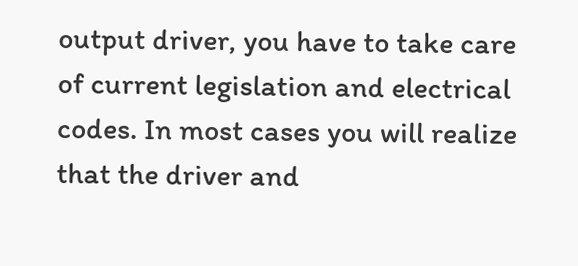output driver, you have to take care of current legislation and electrical codes. In most cases you will realize that the driver and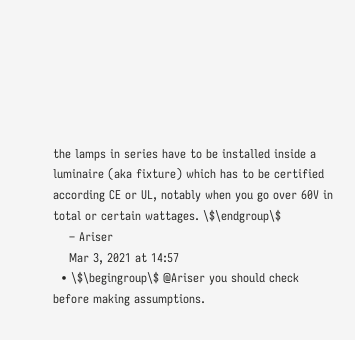the lamps in series have to be installed inside a luminaire (aka fixture) which has to be certified according CE or UL, notably when you go over 60V in total or certain wattages. \$\endgroup\$
    – Ariser
    Mar 3, 2021 at 14:57
  • \$\begingroup\$ @Ariser you should check before making assumptions.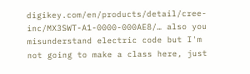digikey.com/en/products/detail/cree-inc/MX3SWT-A1-0000-000AE8/… also you misunderstand electric code but I'm not going to make a class here, just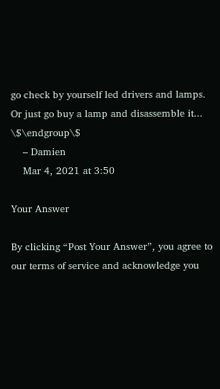go check by yourself led drivers and lamps. Or just go buy a lamp and disassemble it... \$\endgroup\$
    – Damien
    Mar 4, 2021 at 3:50

Your Answer

By clicking “Post Your Answer”, you agree to our terms of service and acknowledge you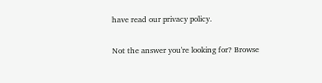have read our privacy policy.

Not the answer you're looking for? Browse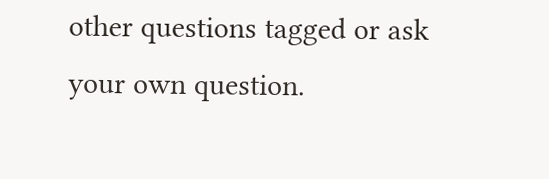other questions tagged or ask your own question.